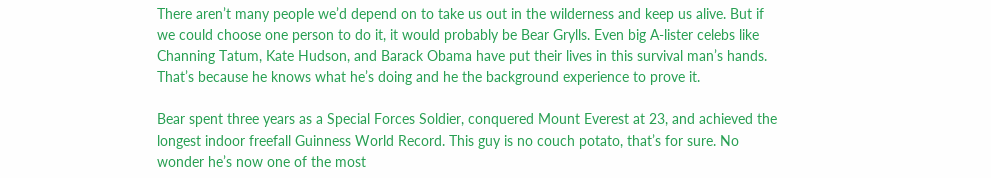There aren’t many people we’d depend on to take us out in the wilderness and keep us alive. But if we could choose one person to do it, it would probably be Bear Grylls. Even big A-lister celebs like Channing Tatum, Kate Hudson, and Barack Obama have put their lives in this survival man’s hands. That’s because he knows what he’s doing and he the background experience to prove it.

Bear spent three years as a Special Forces Soldier, conquered Mount Everest at 23, and achieved the longest indoor freefall Guinness World Record. This guy is no couch potato, that’s for sure. No wonder he’s now one of the most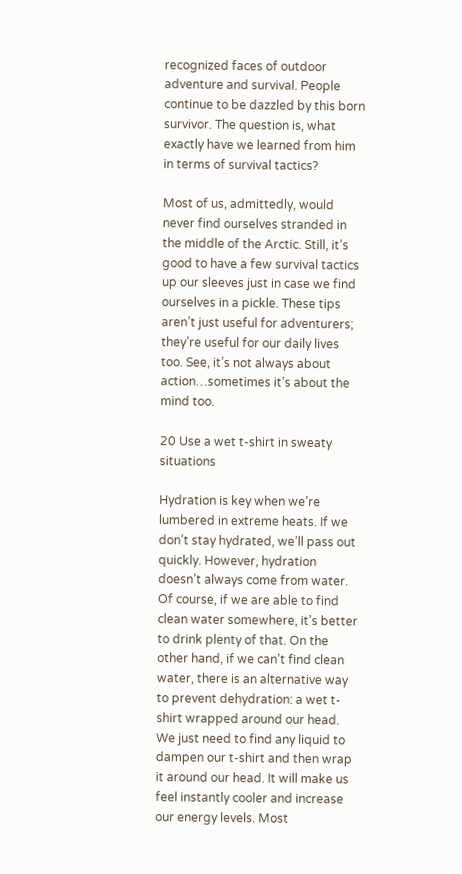recognized faces of outdoor adventure and survival. People continue to be dazzled by this born survivor. The question is, what exactly have we learned from him in terms of survival tactics?

Most of us, admittedly, would never find ourselves stranded in the middle of the Arctic. Still, it’s good to have a few survival tactics up our sleeves just in case we find ourselves in a pickle. These tips aren’t just useful for adventurers; they’re useful for our daily lives too. See, it’s not always about action…sometimes it’s about the mind too.

20 Use a wet t-shirt in sweaty situations

Hydration is key when we’re lumbered in extreme heats. If we don’t stay hydrated, we’ll pass out quickly. However, hydration doesn’t always come from water. Of course, if we are able to find clean water somewhere, it’s better to drink plenty of that. On the other hand, if we can’t find clean water, there is an alternative way to prevent dehydration: a wet t-shirt wrapped around our head. We just need to find any liquid to dampen our t-shirt and then wrap it around our head. It will make us feel instantly cooler and increase our energy levels. Most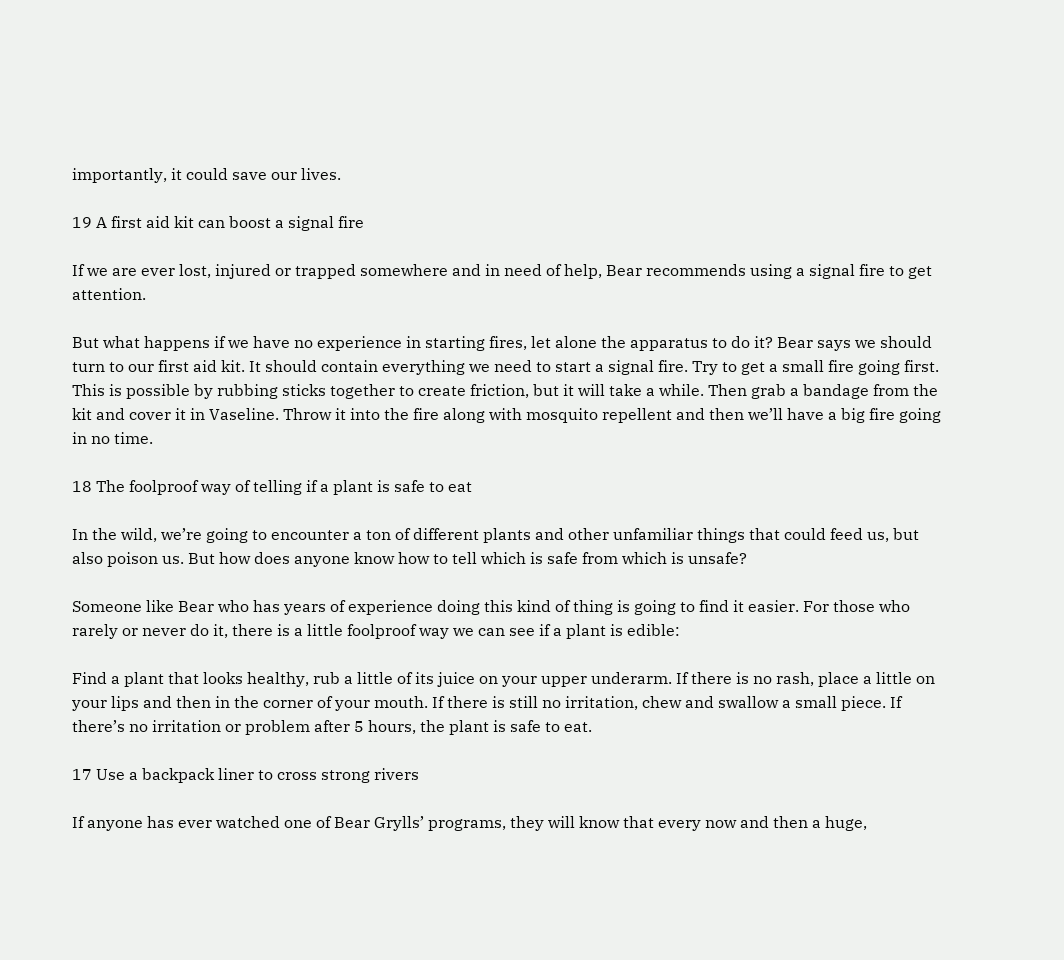importantly, it could save our lives.

19 A first aid kit can boost a signal fire

If we are ever lost, injured or trapped somewhere and in need of help, Bear recommends using a signal fire to get attention.

But what happens if we have no experience in starting fires, let alone the apparatus to do it? Bear says we should turn to our first aid kit. It should contain everything we need to start a signal fire. Try to get a small fire going first. This is possible by rubbing sticks together to create friction, but it will take a while. Then grab a bandage from the kit and cover it in Vaseline. Throw it into the fire along with mosquito repellent and then we’ll have a big fire going in no time.

18 The foolproof way of telling if a plant is safe to eat

In the wild, we’re going to encounter a ton of different plants and other unfamiliar things that could feed us, but also poison us. But how does anyone know how to tell which is safe from which is unsafe?

Someone like Bear who has years of experience doing this kind of thing is going to find it easier. For those who rarely or never do it, there is a little foolproof way we can see if a plant is edible:

Find a plant that looks healthy, rub a little of its juice on your upper underarm. If there is no rash, place a little on your lips and then in the corner of your mouth. If there is still no irritation, chew and swallow a small piece. If there’s no irritation or problem after 5 hours, the plant is safe to eat.

17 Use a backpack liner to cross strong rivers

If anyone has ever watched one of Bear Grylls’ programs, they will know that every now and then a huge,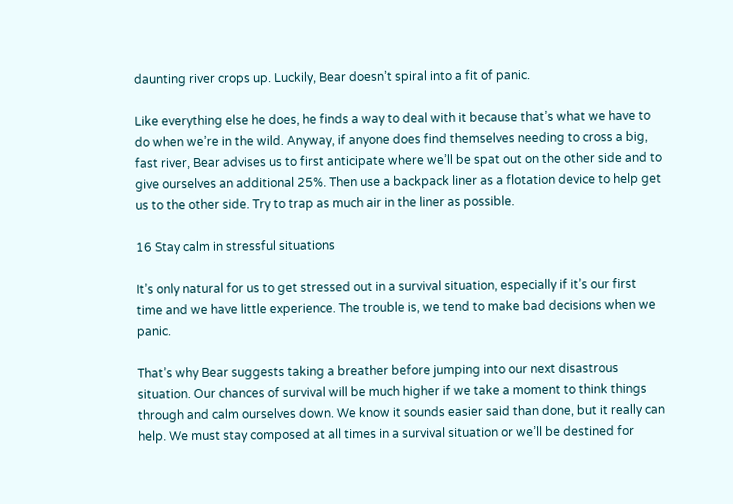daunting river crops up. Luckily, Bear doesn’t spiral into a fit of panic.

Like everything else he does, he finds a way to deal with it because that’s what we have to do when we’re in the wild. Anyway, if anyone does find themselves needing to cross a big, fast river, Bear advises us to first anticipate where we’ll be spat out on the other side and to give ourselves an additional 25%. Then use a backpack liner as a flotation device to help get us to the other side. Try to trap as much air in the liner as possible.

16 Stay calm in stressful situations

It’s only natural for us to get stressed out in a survival situation, especially if it’s our first time and we have little experience. The trouble is, we tend to make bad decisions when we panic.

That’s why Bear suggests taking a breather before jumping into our next disastrous situation. Our chances of survival will be much higher if we take a moment to think things through and calm ourselves down. We know it sounds easier said than done, but it really can help. We must stay composed at all times in a survival situation or we’ll be destined for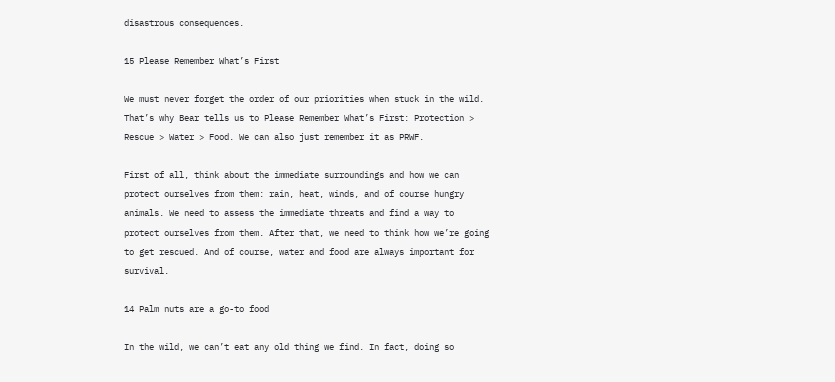disastrous consequences.

15 Please Remember What’s First

We must never forget the order of our priorities when stuck in the wild. That’s why Bear tells us to Please Remember What’s First: Protection > Rescue > Water > Food. We can also just remember it as PRWF.

First of all, think about the immediate surroundings and how we can protect ourselves from them: rain, heat, winds, and of course hungry animals. We need to assess the immediate threats and find a way to protect ourselves from them. After that, we need to think how we’re going to get rescued. And of course, water and food are always important for survival.

14 Palm nuts are a go-to food

In the wild, we can’t eat any old thing we find. In fact, doing so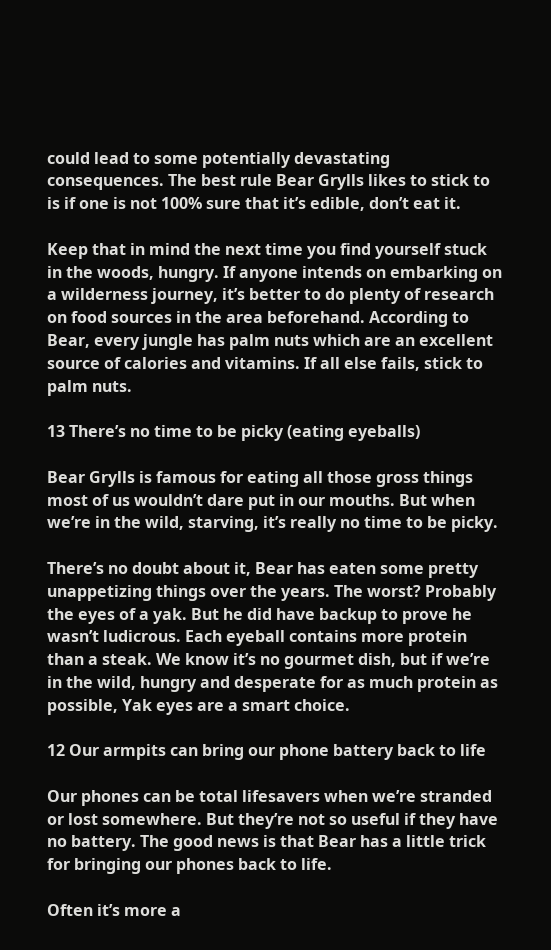could lead to some potentially devastating consequences. The best rule Bear Grylls likes to stick to is if one is not 100% sure that it’s edible, don’t eat it.

Keep that in mind the next time you find yourself stuck in the woods, hungry. If anyone intends on embarking on a wilderness journey, it’s better to do plenty of research on food sources in the area beforehand. According to Bear, every jungle has palm nuts which are an excellent source of calories and vitamins. If all else fails, stick to palm nuts.

13 There’s no time to be picky (eating eyeballs)

Bear Grylls is famous for eating all those gross things most of us wouldn’t dare put in our mouths. But when we’re in the wild, starving, it’s really no time to be picky.

There’s no doubt about it, Bear has eaten some pretty unappetizing things over the years. The worst? Probably the eyes of a yak. But he did have backup to prove he wasn’t ludicrous. Each eyeball contains more protein than a steak. We know it’s no gourmet dish, but if we’re in the wild, hungry and desperate for as much protein as possible, Yak eyes are a smart choice.

12 Our armpits can bring our phone battery back to life

Our phones can be total lifesavers when we’re stranded or lost somewhere. But they’re not so useful if they have no battery. The good news is that Bear has a little trick for bringing our phones back to life.

Often it’s more a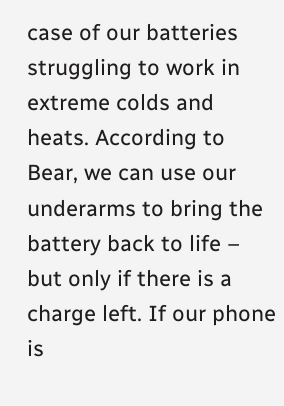case of our batteries struggling to work in extreme colds and heats. According to Bear, we can use our underarms to bring the battery back to life – but only if there is a charge left. If our phone is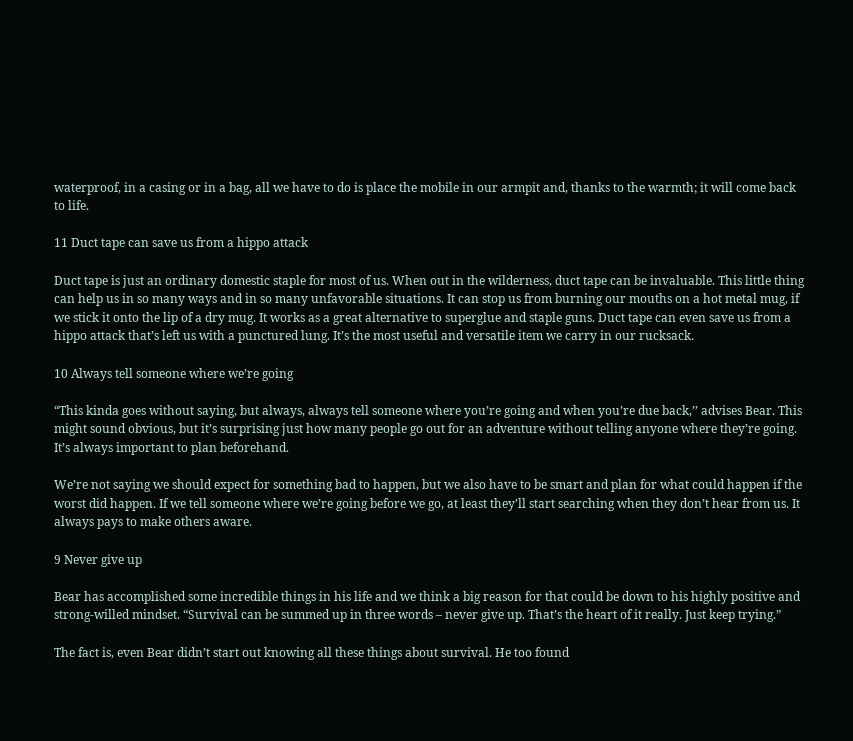waterproof, in a casing or in a bag, all we have to do is place the mobile in our armpit and, thanks to the warmth; it will come back to life.

11 Duct tape can save us from a hippo attack

Duct tape is just an ordinary domestic staple for most of us. When out in the wilderness, duct tape can be invaluable. This little thing can help us in so many ways and in so many unfavorable situations. It can stop us from burning our mouths on a hot metal mug, if we stick it onto the lip of a dry mug. It works as a great alternative to superglue and staple guns. Duct tape can even save us from a hippo attack that’s left us with a punctured lung. It’s the most useful and versatile item we carry in our rucksack.

10 Always tell someone where we’re going

“This kinda goes without saying, but always, always tell someone where you’re going and when you’re due back,’’ advises Bear. This might sound obvious, but it’s surprising just how many people go out for an adventure without telling anyone where they’re going. It’s always important to plan beforehand.

We’re not saying we should expect for something bad to happen, but we also have to be smart and plan for what could happen if the worst did happen. If we tell someone where we’re going before we go, at least they’ll start searching when they don’t hear from us. It always pays to make others aware.

9 Never give up

Bear has accomplished some incredible things in his life and we think a big reason for that could be down to his highly positive and strong-willed mindset. “Survival can be summed up in three words – never give up. That’s the heart of it really. Just keep trying.”

The fact is, even Bear didn’t start out knowing all these things about survival. He too found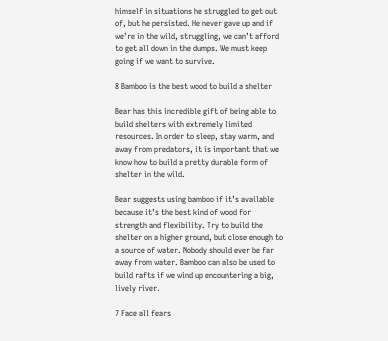himself in situations he struggled to get out of, but he persisted. He never gave up and if we’re in the wild, struggling, we can’t afford to get all down in the dumps. We must keep going if we want to survive.

8 Bamboo is the best wood to build a shelter

Bear has this incredible gift of being able to build shelters with extremely limited resources. In order to sleep, stay warm, and away from predators, it is important that we know how to build a pretty durable form of shelter in the wild.

Bear suggests using bamboo if it’s available because it’s the best kind of wood for strength and flexibility. Try to build the shelter on a higher ground, but close enough to a source of water. Nobody should ever be far away from water. Bamboo can also be used to build rafts if we wind up encountering a big, lively river.

7 Face all fears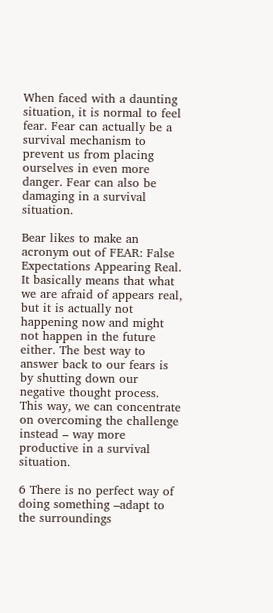When faced with a daunting situation, it is normal to feel fear. Fear can actually be a survival mechanism to prevent us from placing ourselves in even more danger. Fear can also be damaging in a survival situation.

Bear likes to make an acronym out of FEAR: False Expectations Appearing Real. It basically means that what we are afraid of appears real, but it is actually not happening now and might not happen in the future either. The best way to answer back to our fears is by shutting down our negative thought process. This way, we can concentrate on overcoming the challenge instead – way more productive in a survival situation.

6 There is no perfect way of doing something –adapt to the surroundings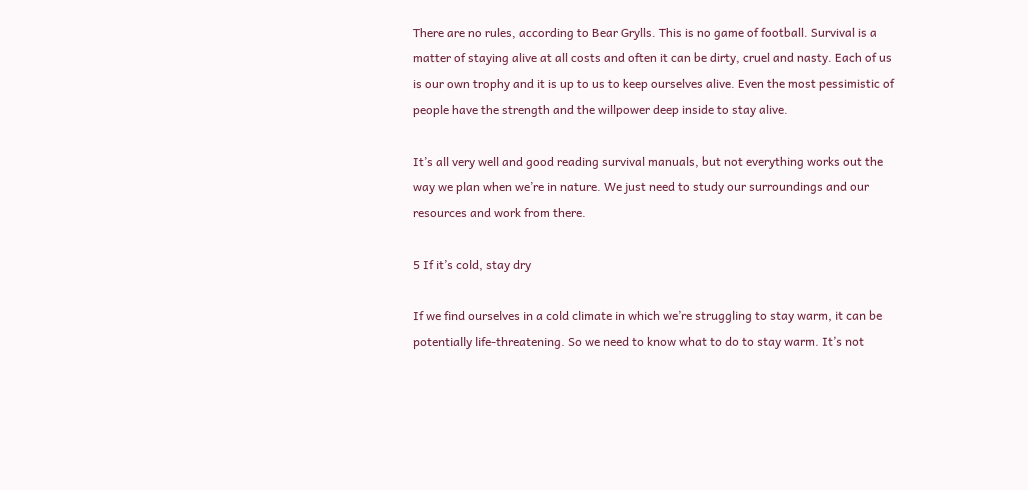There are no rules, according to Bear Grylls. This is no game of football. Survival is a matter of staying alive at all costs and often it can be dirty, cruel and nasty. Each of us is our own trophy and it is up to us to keep ourselves alive. Even the most pessimistic of people have the strength and the willpower deep inside to stay alive.

It’s all very well and good reading survival manuals, but not everything works out the way we plan when we’re in nature. We just need to study our surroundings and our resources and work from there.

5 If it’s cold, stay dry

If we find ourselves in a cold climate in which we’re struggling to stay warm, it can be potentially life-threatening. So we need to know what to do to stay warm. It’s not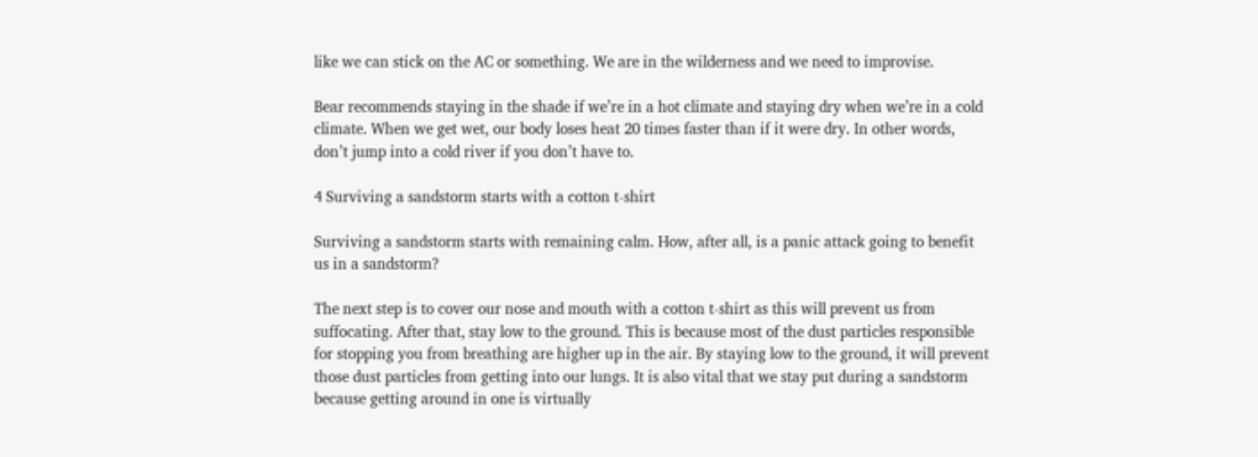like we can stick on the AC or something. We are in the wilderness and we need to improvise.

Bear recommends staying in the shade if we’re in a hot climate and staying dry when we’re in a cold climate. When we get wet, our body loses heat 20 times faster than if it were dry. In other words, don’t jump into a cold river if you don’t have to.

4 Surviving a sandstorm starts with a cotton t-shirt

Surviving a sandstorm starts with remaining calm. How, after all, is a panic attack going to benefit us in a sandstorm?

The next step is to cover our nose and mouth with a cotton t-shirt as this will prevent us from suffocating. After that, stay low to the ground. This is because most of the dust particles responsible for stopping you from breathing are higher up in the air. By staying low to the ground, it will prevent those dust particles from getting into our lungs. It is also vital that we stay put during a sandstorm because getting around in one is virtually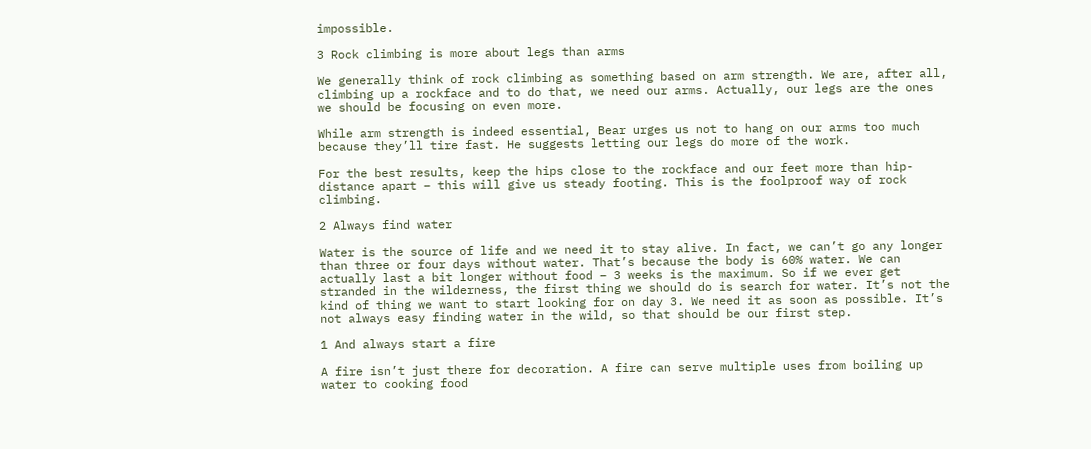impossible.

3 Rock climbing is more about legs than arms

We generally think of rock climbing as something based on arm strength. We are, after all, climbing up a rockface and to do that, we need our arms. Actually, our legs are the ones we should be focusing on even more.

While arm strength is indeed essential, Bear urges us not to hang on our arms too much because they’ll tire fast. He suggests letting our legs do more of the work.

For the best results, keep the hips close to the rockface and our feet more than hip-distance apart – this will give us steady footing. This is the foolproof way of rock climbing.

2 Always find water

Water is the source of life and we need it to stay alive. In fact, we can’t go any longer than three or four days without water. That’s because the body is 60% water. We can actually last a bit longer without food – 3 weeks is the maximum. So if we ever get stranded in the wilderness, the first thing we should do is search for water. It’s not the kind of thing we want to start looking for on day 3. We need it as soon as possible. It’s not always easy finding water in the wild, so that should be our first step.

1 And always start a fire

A fire isn’t just there for decoration. A fire can serve multiple uses from boiling up water to cooking food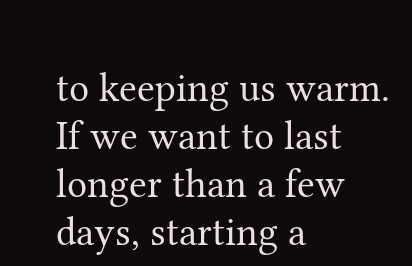to keeping us warm. If we want to last longer than a few days, starting a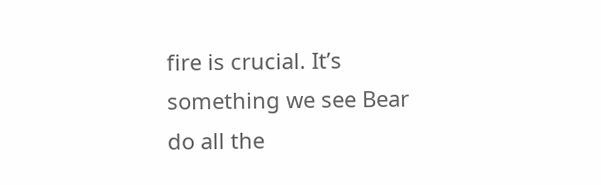fire is crucial. It’s something we see Bear do all the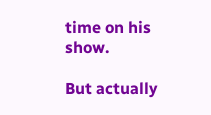time on his show.

But actually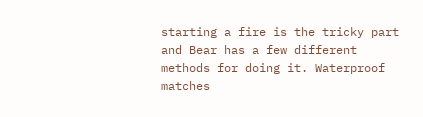starting a fire is the tricky part and Bear has a few different methods for doing it. Waterproof matches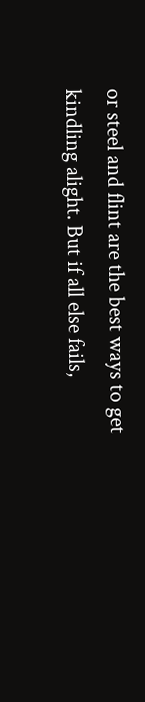or steel and flint are the best ways to get kindling alight. But if all else fails,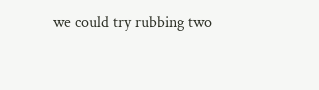we could try rubbing two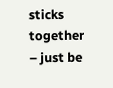sticks together – just be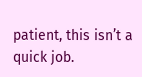patient, this isn’t a quick job.